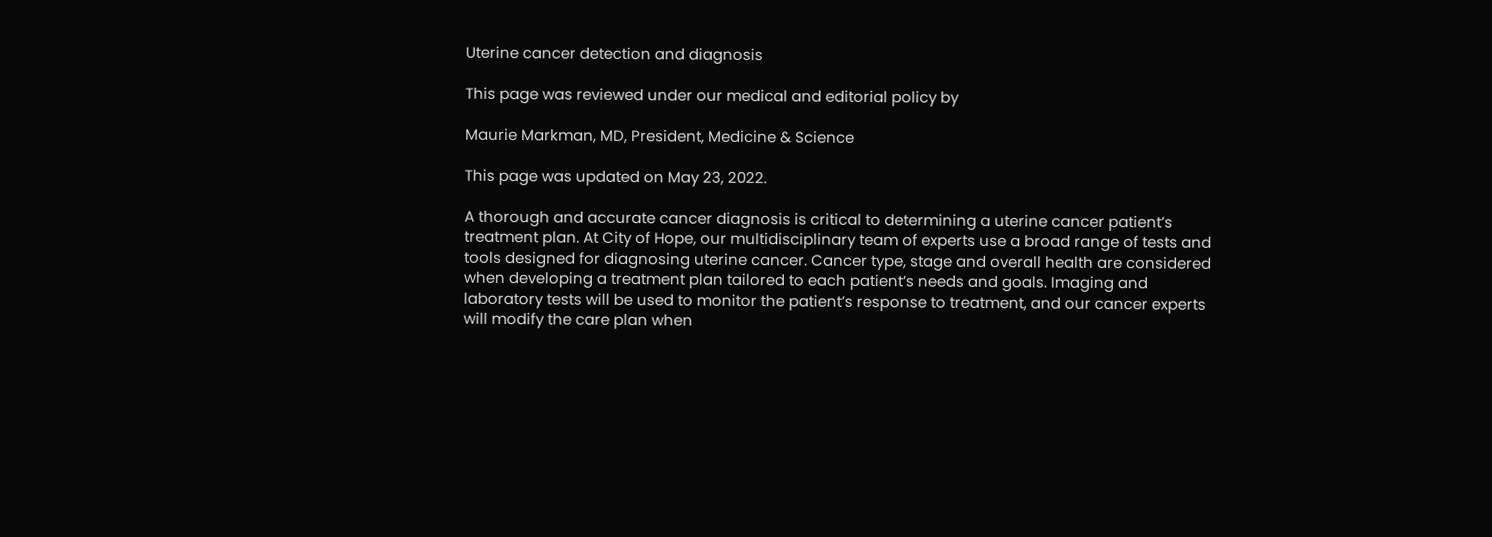Uterine cancer detection and diagnosis

This page was reviewed under our medical and editorial policy by

Maurie Markman, MD, President, Medicine & Science

This page was updated on May 23, 2022.

A thorough and accurate cancer diagnosis is critical to determining a uterine cancer patient’s treatment plan. At City of Hope, our multidisciplinary team of experts use a broad range of tests and tools designed for diagnosing uterine cancer. Cancer type, stage and overall health are considered when developing a treatment plan tailored to each patient’s needs and goals. Imaging and laboratory tests will be used to monitor the patient’s response to treatment, and our cancer experts will modify the care plan when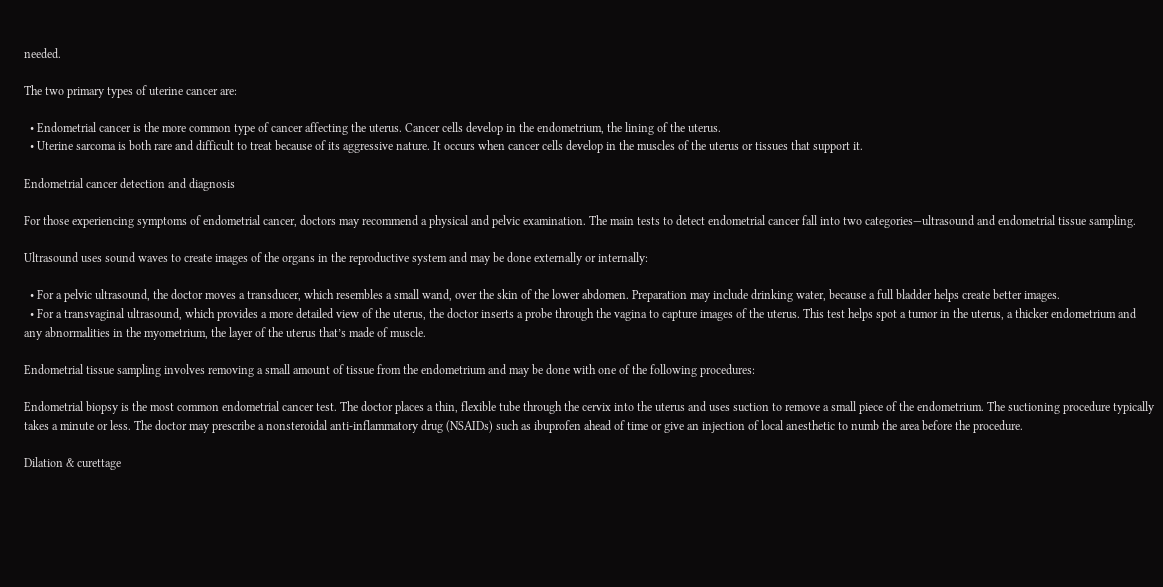needed.

The two primary types of uterine cancer are:

  • Endometrial cancer is the more common type of cancer affecting the uterus. Cancer cells develop in the endometrium, the lining of the uterus.
  • Uterine sarcoma is both rare and difficult to treat because of its aggressive nature. It occurs when cancer cells develop in the muscles of the uterus or tissues that support it.

Endometrial cancer detection and diagnosis

For those experiencing symptoms of endometrial cancer, doctors may recommend a physical and pelvic examination. The main tests to detect endometrial cancer fall into two categories—ultrasound and endometrial tissue sampling.

Ultrasound uses sound waves to create images of the organs in the reproductive system and may be done externally or internally:

  • For a pelvic ultrasound, the doctor moves a transducer, which resembles a small wand, over the skin of the lower abdomen. Preparation may include drinking water, because a full bladder helps create better images.
  • For a transvaginal ultrasound, which provides a more detailed view of the uterus, the doctor inserts a probe through the vagina to capture images of the uterus. This test helps spot a tumor in the uterus, a thicker endometrium and any abnormalities in the myometrium, the layer of the uterus that’s made of muscle.

Endometrial tissue sampling involves removing a small amount of tissue from the endometrium and may be done with one of the following procedures:

Endometrial biopsy is the most common endometrial cancer test. The doctor places a thin, flexible tube through the cervix into the uterus and uses suction to remove a small piece of the endometrium. The suctioning procedure typically takes a minute or less. The doctor may prescribe a nonsteroidal anti-inflammatory drug (NSAIDs) such as ibuprofen ahead of time or give an injection of local anesthetic to numb the area before the procedure.

Dilation & curettage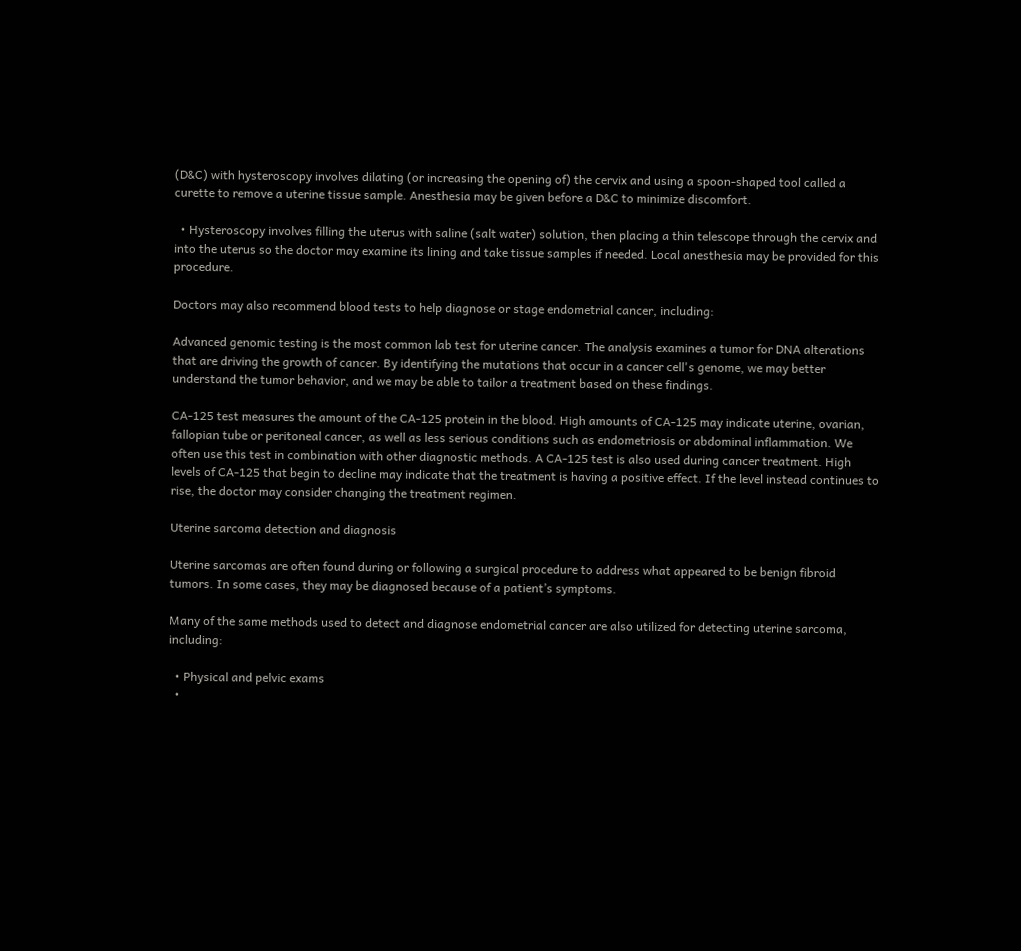(D&C) with hysteroscopy involves dilating (or increasing the opening of) the cervix and using a spoon-shaped tool called a curette to remove a uterine tissue sample. Anesthesia may be given before a D&C to minimize discomfort.

  • Hysteroscopy involves filling the uterus with saline (salt water) solution, then placing a thin telescope through the cervix and into the uterus so the doctor may examine its lining and take tissue samples if needed. Local anesthesia may be provided for this procedure.

Doctors may also recommend blood tests to help diagnose or stage endometrial cancer, including:

Advanced genomic testing is the most common lab test for uterine cancer. The analysis examines a tumor for DNA alterations that are driving the growth of cancer. By identifying the mutations that occur in a cancer cell's genome, we may better understand the tumor behavior, and we may be able to tailor a treatment based on these findings.

CA-125 test measures the amount of the CA-125 protein in the blood. High amounts of CA-125 may indicate uterine, ovarian, fallopian tube or peritoneal cancer, as well as less serious conditions such as endometriosis or abdominal inflammation. We often use this test in combination with other diagnostic methods. A CA-125 test is also used during cancer treatment. High levels of CA-125 that begin to decline may indicate that the treatment is having a positive effect. If the level instead continues to rise, the doctor may consider changing the treatment regimen.

Uterine sarcoma detection and diagnosis

Uterine sarcomas are often found during or following a surgical procedure to address what appeared to be benign fibroid tumors. In some cases, they may be diagnosed because of a patient’s symptoms.

Many of the same methods used to detect and diagnose endometrial cancer are also utilized for detecting uterine sarcoma, including:

  • Physical and pelvic exams
  •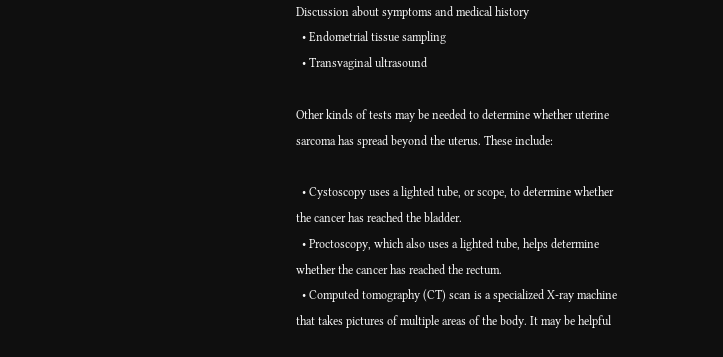Discussion about symptoms and medical history
  • Endometrial tissue sampling
  • Transvaginal ultrasound

Other kinds of tests may be needed to determine whether uterine sarcoma has spread beyond the uterus. These include:

  • Cystoscopy uses a lighted tube, or scope, to determine whether the cancer has reached the bladder.
  • Proctoscopy, which also uses a lighted tube, helps determine whether the cancer has reached the rectum.
  • Computed tomography (CT) scan is a specialized X-ray machine that takes pictures of multiple areas of the body. It may be helpful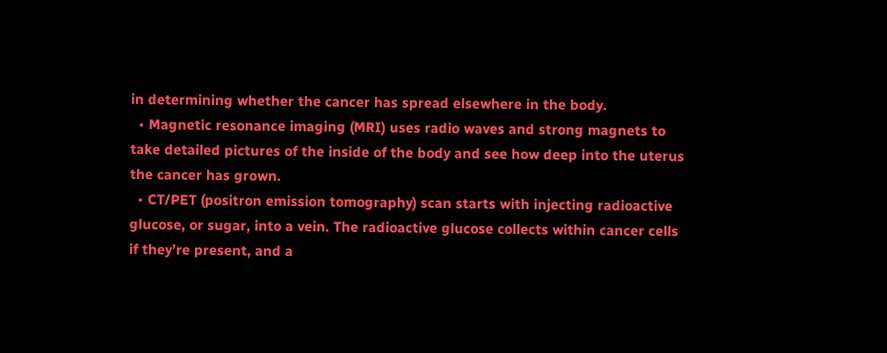in determining whether the cancer has spread elsewhere in the body.
  • Magnetic resonance imaging (MRI) uses radio waves and strong magnets to take detailed pictures of the inside of the body and see how deep into the uterus the cancer has grown.
  • CT/PET (positron emission tomography) scan starts with injecting radioactive glucose, or sugar, into a vein. The radioactive glucose collects within cancer cells if they’re present, and a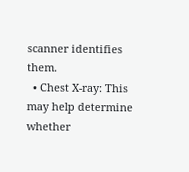scanner identifies them.
  • Chest X-ray: This may help determine whether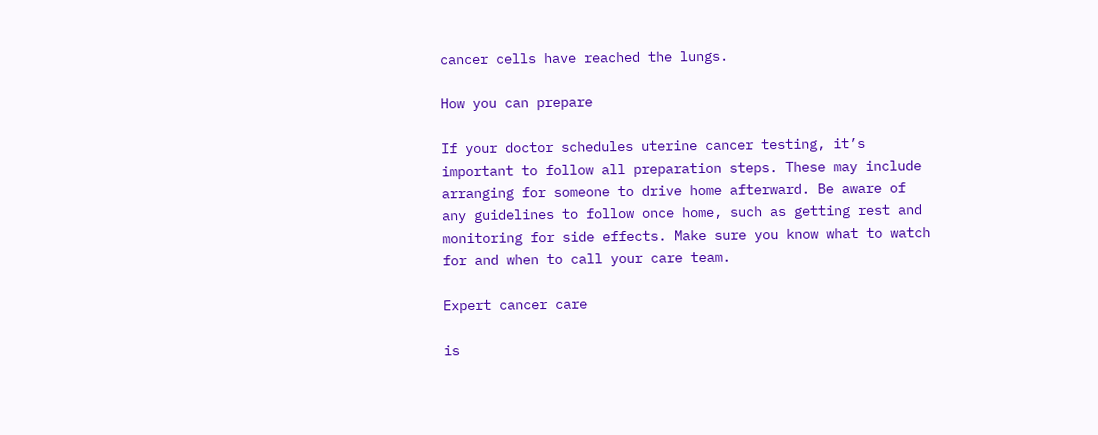cancer cells have reached the lungs.

How you can prepare

If your doctor schedules uterine cancer testing, it’s important to follow all preparation steps. These may include arranging for someone to drive home afterward. Be aware of any guidelines to follow once home, such as getting rest and monitoring for side effects. Make sure you know what to watch for and when to call your care team.

Expert cancer care

is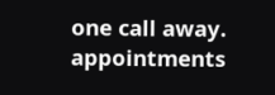one call away.
appointments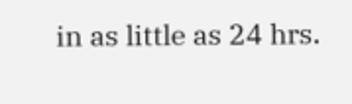in as little as 24 hrs.